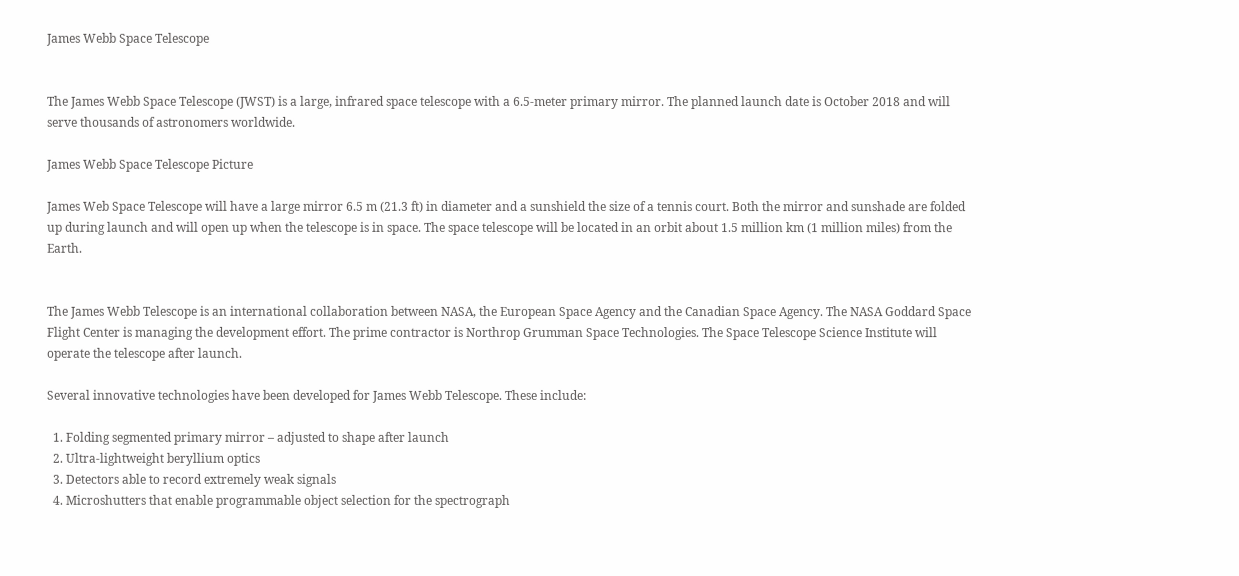James Webb Space Telescope


The James Webb Space Telescope (JWST) is a large, infrared space telescope with a 6.5-meter primary mirror. The planned launch date is October 2018 and will serve thousands of astronomers worldwide.

James Webb Space Telescope Picture

James Web Space Telescope will have a large mirror 6.5 m (21.3 ft) in diameter and a sunshield the size of a tennis court. Both the mirror and sunshade are folded up during launch and will open up when the telescope is in space. The space telescope will be located in an orbit about 1.5 million km (1 million miles) from the Earth.


The James Webb Telescope is an international collaboration between NASA, the European Space Agency and the Canadian Space Agency. The NASA Goddard Space Flight Center is managing the development effort. The prime contractor is Northrop Grumman Space Technologies. The Space Telescope Science Institute will operate the telescope after launch.

Several innovative technologies have been developed for James Webb Telescope. These include:

  1. Folding segmented primary mirror – adjusted to shape after launch
  2. Ultra-lightweight beryllium optics
  3. Detectors able to record extremely weak signals
  4. Microshutters that enable programmable object selection for the spectrograph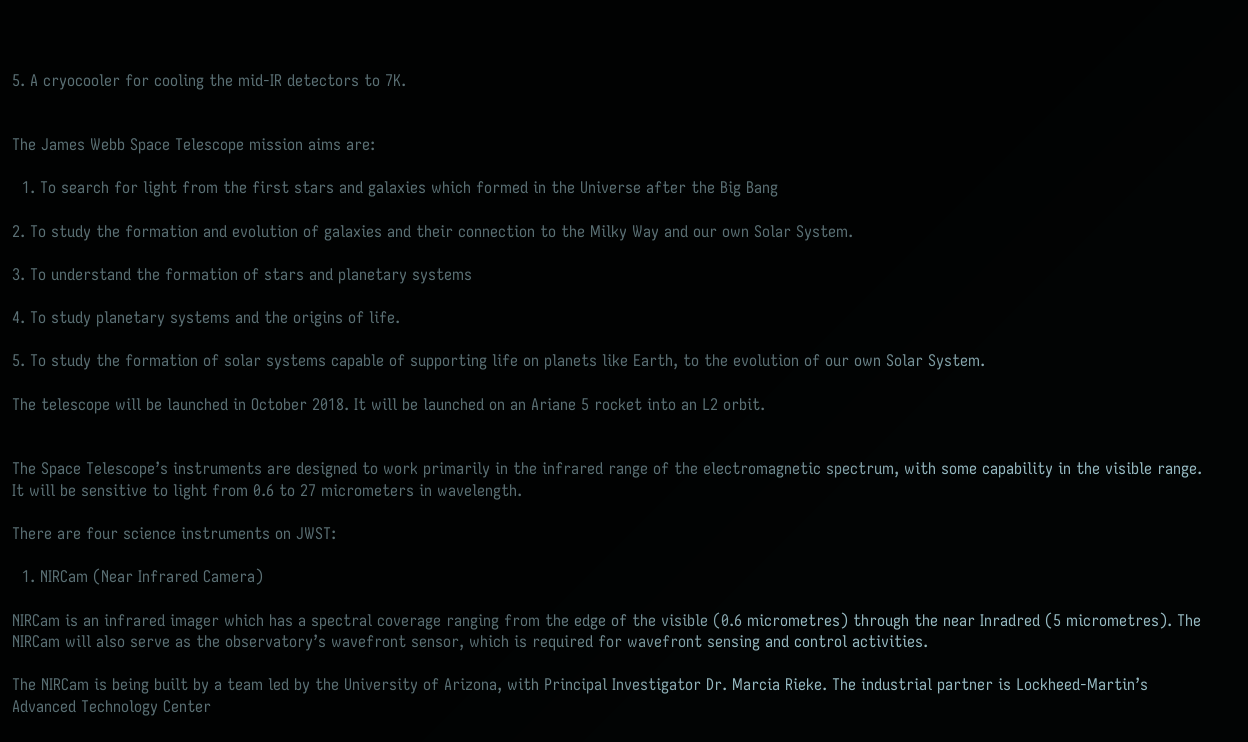5. A cryocooler for cooling the mid-IR detectors to 7K.


The James Webb Space Telescope mission aims are:

  1. To search for light from the first stars and galaxies which formed in the Universe after the Big Bang

2. To study the formation and evolution of galaxies and their connection to the Milky Way and our own Solar System.

3. To understand the formation of stars and planetary systems

4. To study planetary systems and the origins of life.

5. To study the formation of solar systems capable of supporting life on planets like Earth, to the evolution of our own Solar System.

The telescope will be launched in October 2018. It will be launched on an Ariane 5 rocket into an L2 orbit.


The Space Telescope’s instruments are designed to work primarily in the infrared range of the electromagnetic spectrum, with some capability in the visible range. It will be sensitive to light from 0.6 to 27 micrometers in wavelength.

There are four science instruments on JWST:

  1. NIRCam (Near Infrared Camera)

NIRCam is an infrared imager which has a spectral coverage ranging from the edge of the visible (0.6 micrometres) through the near Inradred (5 micrometres). The NIRCam will also serve as the observatory’s wavefront sensor, which is required for wavefront sensing and control activities.

The NIRCam is being built by a team led by the University of Arizona, with Principal Investigator Dr. Marcia Rieke. The industrial partner is Lockheed-Martin’s Advanced Technology Center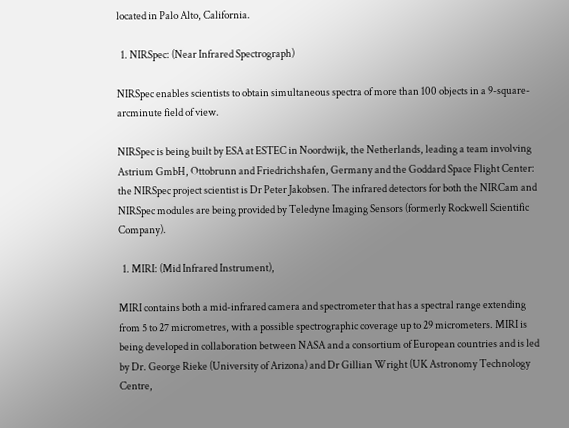located in Palo Alto, California.

  1. NIRSpec: (Near Infrared Spectrograph)

NIRSpec enables scientists to obtain simultaneous spectra of more than 100 objects in a 9-square-arcminute field of view.

NIRSpec is being built by ESA at ESTEC in Noordwijk, the Netherlands, leading a team involving Astrium GmbH, Ottobrunn and Friedrichshafen, Germany and the Goddard Space Flight Center: the NIRSpec project scientist is Dr Peter Jakobsen. The infrared detectors for both the NIRCam and NIRSpec modules are being provided by Teledyne Imaging Sensors (formerly Rockwell Scientific Company).

  1. MIRI: (Mid Infrared Instrument),

MIRI contains both a mid-infrared camera and spectrometer that has a spectral range extending from 5 to 27 micrometres, with a possible spectrographic coverage up to 29 micrometers. MIRI is being developed in collaboration between NASA and a consortium of European countries and is led by Dr. George Rieke (University of Arizona) and Dr Gillian Wright (UK Astronomy Technology Centre,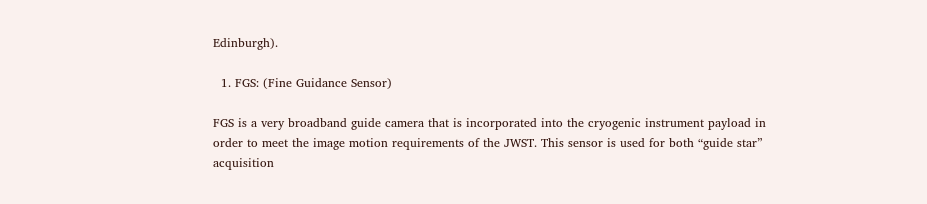Edinburgh).

  1. FGS: (Fine Guidance Sensor)

FGS is a very broadband guide camera that is incorporated into the cryogenic instrument payload in order to meet the image motion requirements of the JWST. This sensor is used for both “guide star” acquisition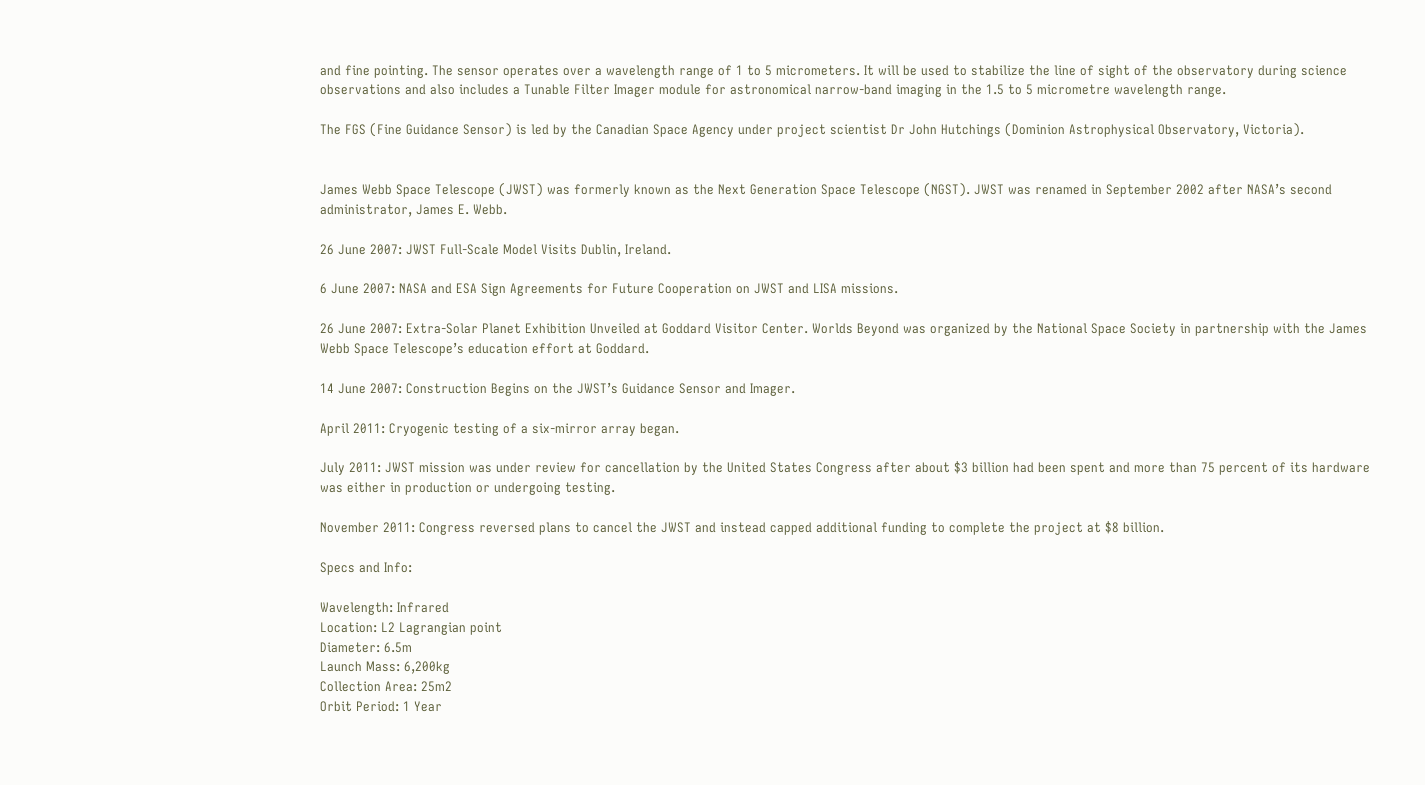and fine pointing. The sensor operates over a wavelength range of 1 to 5 micrometers. It will be used to stabilize the line of sight of the observatory during science observations and also includes a Tunable Filter Imager module for astronomical narrow-band imaging in the 1.5 to 5 micrometre wavelength range.

The FGS (Fine Guidance Sensor) is led by the Canadian Space Agency under project scientist Dr John Hutchings (Dominion Astrophysical Observatory, Victoria).


James Webb Space Telescope (JWST) was formerly known as the Next Generation Space Telescope (NGST). JWST was renamed in September 2002 after NASA’s second administrator, James E. Webb.

26 June 2007: JWST Full-Scale Model Visits Dublin, Ireland.

6 June 2007: NASA and ESA Sign Agreements for Future Cooperation on JWST and LISA missions.

26 June 2007: Extra-Solar Planet Exhibition Unveiled at Goddard Visitor Center. Worlds Beyond was organized by the National Space Society in partnership with the James Webb Space Telescope’s education effort at Goddard.

14 June 2007: Construction Begins on the JWST’s Guidance Sensor and Imager.

April 2011: Cryogenic testing of a six-mirror array began.

July 2011: JWST mission was under review for cancellation by the United States Congress after about $3 billion had been spent and more than 75 percent of its hardware was either in production or undergoing testing.

November 2011: Congress reversed plans to cancel the JWST and instead capped additional funding to complete the project at $8 billion.

Specs and Info:

Wavelength: Infrared
Location: L2 Lagrangian point
Diameter: 6.5m
Launch Mass: 6,200kg
Collection Area: 25m2
Orbit Period: 1 Year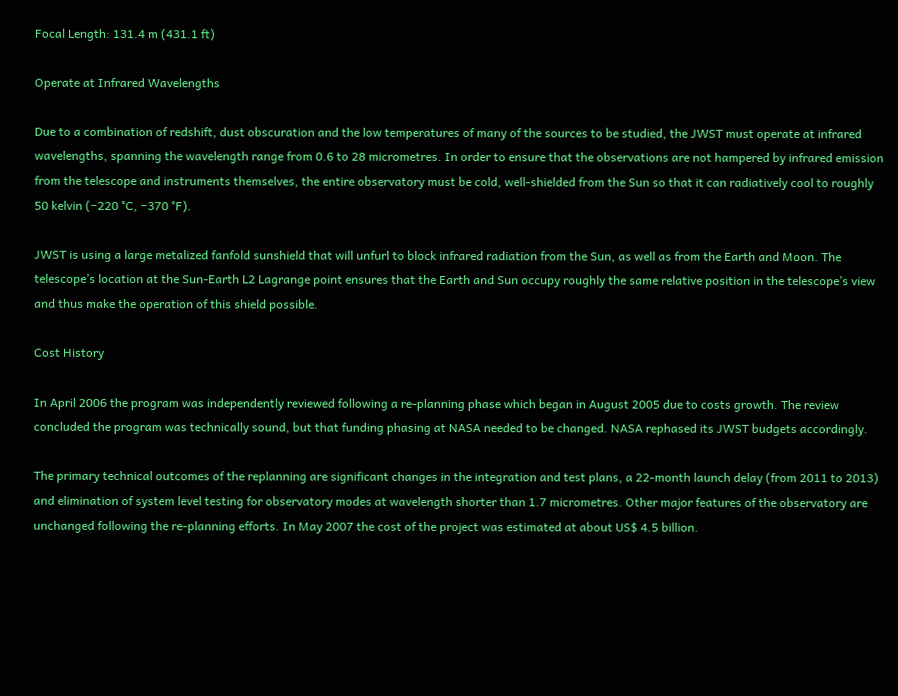Focal Length: 131.4 m (431.1 ft)

Operate at Infrared Wavelengths

Due to a combination of redshift, dust obscuration and the low temperatures of many of the sources to be studied, the JWST must operate at infrared wavelengths, spanning the wavelength range from 0.6 to 28 micrometres. In order to ensure that the observations are not hampered by infrared emission from the telescope and instruments themselves, the entire observatory must be cold, well-shielded from the Sun so that it can radiatively cool to roughly 50 kelvin (−220 °C, −370 °F).

JWST is using a large metalized fanfold sunshield that will unfurl to block infrared radiation from the Sun, as well as from the Earth and Moon. The telescope’s location at the Sun-Earth L2 Lagrange point ensures that the Earth and Sun occupy roughly the same relative position in the telescope’s view and thus make the operation of this shield possible.

Cost History

In April 2006 the program was independently reviewed following a re-planning phase which began in August 2005 due to costs growth. The review concluded the program was technically sound, but that funding phasing at NASA needed to be changed. NASA rephased its JWST budgets accordingly.

The primary technical outcomes of the replanning are significant changes in the integration and test plans, a 22-month launch delay (from 2011 to 2013) and elimination of system level testing for observatory modes at wavelength shorter than 1.7 micrometres. Other major features of the observatory are unchanged following the re-planning efforts. In May 2007 the cost of the project was estimated at about US$ 4.5 billion.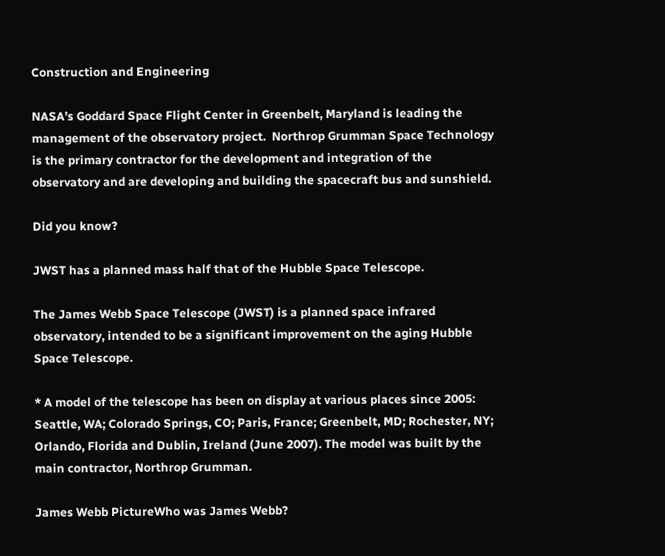Construction and Engineering

NASA’s Goddard Space Flight Center in Greenbelt, Maryland is leading the management of the observatory project.  Northrop Grumman Space Technology is the primary contractor for the development and integration of the observatory and are developing and building the spacecraft bus and sunshield.

Did you know?

JWST has a planned mass half that of the Hubble Space Telescope.

The James Webb Space Telescope (JWST) is a planned space infrared observatory, intended to be a significant improvement on the aging Hubble Space Telescope.

* A model of the telescope has been on display at various places since 2005: Seattle, WA; Colorado Springs, CO; Paris, France; Greenbelt, MD; Rochester, NY; Orlando, Florida and Dublin, Ireland (June 2007). The model was built by the main contractor, Northrop Grumman.

James Webb PictureWho was James Webb?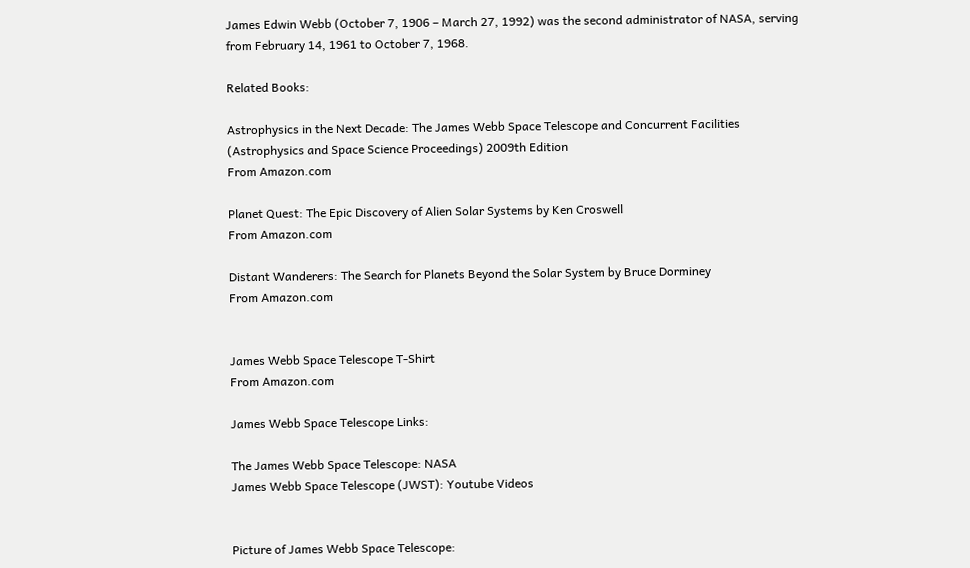James Edwin Webb (October 7, 1906 – March 27, 1992) was the second administrator of NASA, serving from February 14, 1961 to October 7, 1968.

Related Books:

Astrophysics in the Next Decade: The James Webb Space Telescope and Concurrent Facilities (Astrophysics and Space Science Proceedings) 2009th Edition
From Amazon.com

Planet Quest: The Epic Discovery of Alien Solar Systems by Ken Croswell
From Amazon.com

Distant Wanderers: The Search for Planets Beyond the Solar System by Bruce Dorminey
From Amazon.com


James Webb Space Telescope T-Shirt
From Amazon.com

James Webb Space Telescope Links:

The James Webb Space Telescope: NASA
James Webb Space Telescope (JWST): Youtube Videos


Picture of James Webb Space Telescope: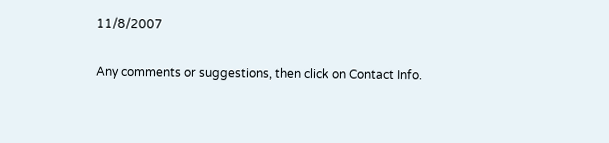11/8/2007

Any comments or suggestions, then click on Contact Info.